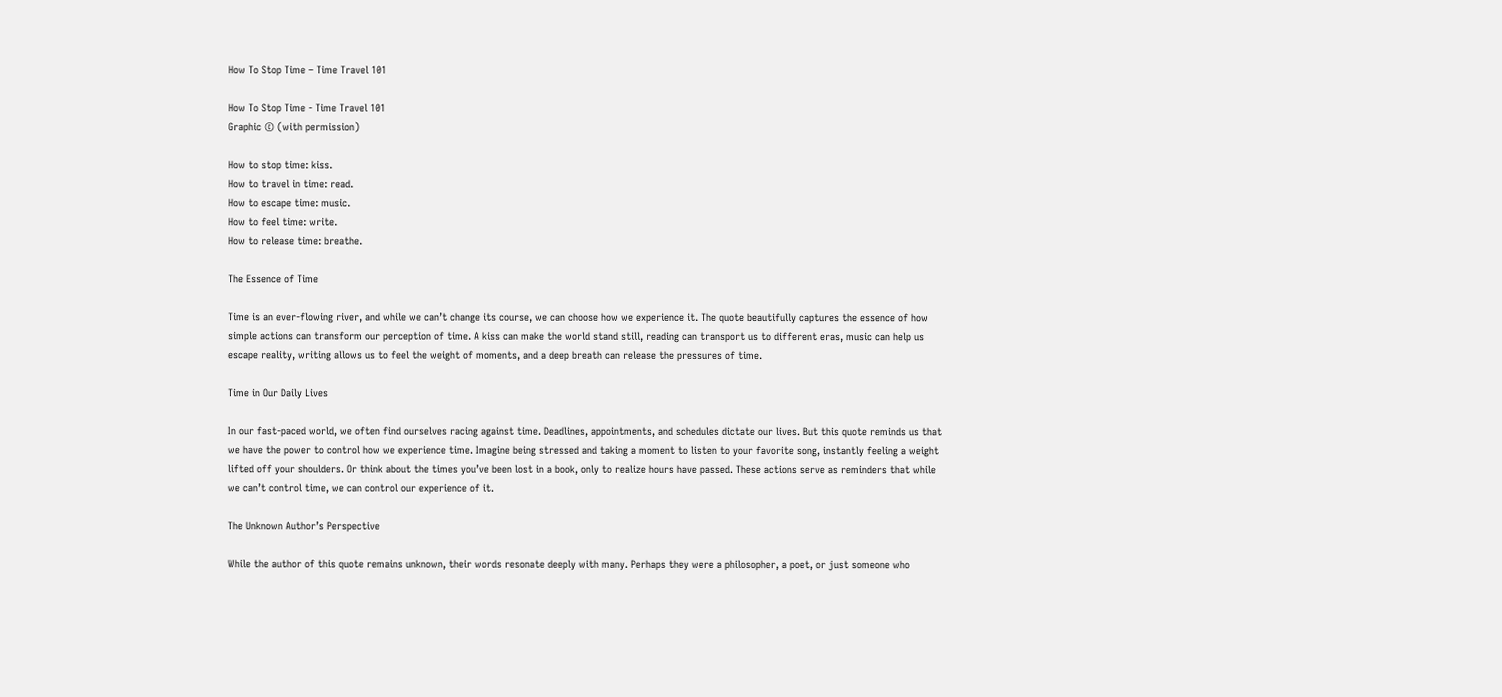How To Stop Time – Time Travel 101

How To Stop Time - Time Travel 101
Graphic © (with permission)

How to stop time: kiss.
How to travel in time: read.
How to escape time: music.
How to feel time: write.
How to release time: breathe.

The Essence of Time

Time is an ever-flowing river, and while we can’t change its course, we can choose how we experience it. The quote beautifully captures the essence of how simple actions can transform our perception of time. A kiss can make the world stand still, reading can transport us to different eras, music can help us escape reality, writing allows us to feel the weight of moments, and a deep breath can release the pressures of time.

Time in Our Daily Lives

In our fast-paced world, we often find ourselves racing against time. Deadlines, appointments, and schedules dictate our lives. But this quote reminds us that we have the power to control how we experience time. Imagine being stressed and taking a moment to listen to your favorite song, instantly feeling a weight lifted off your shoulders. Or think about the times you’ve been lost in a book, only to realize hours have passed. These actions serve as reminders that while we can’t control time, we can control our experience of it.

The Unknown Author’s Perspective

While the author of this quote remains unknown, their words resonate deeply with many. Perhaps they were a philosopher, a poet, or just someone who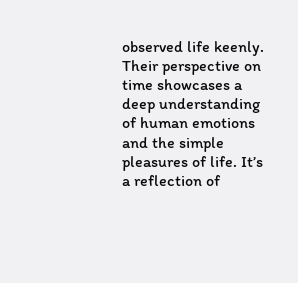observed life keenly. Their perspective on time showcases a deep understanding of human emotions and the simple pleasures of life. It’s a reflection of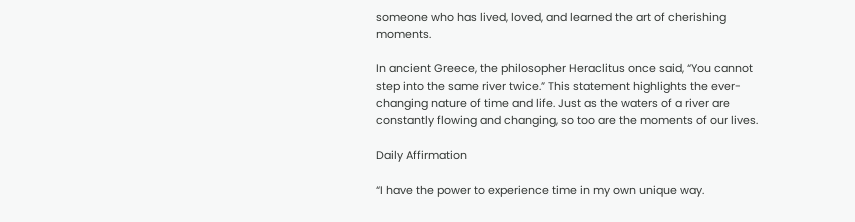someone who has lived, loved, and learned the art of cherishing moments.

In ancient Greece, the philosopher Heraclitus once said, “You cannot step into the same river twice.” This statement highlights the ever-changing nature of time and life. Just as the waters of a river are constantly flowing and changing, so too are the moments of our lives.

Daily Affirmation

“I have the power to experience time in my own unique way.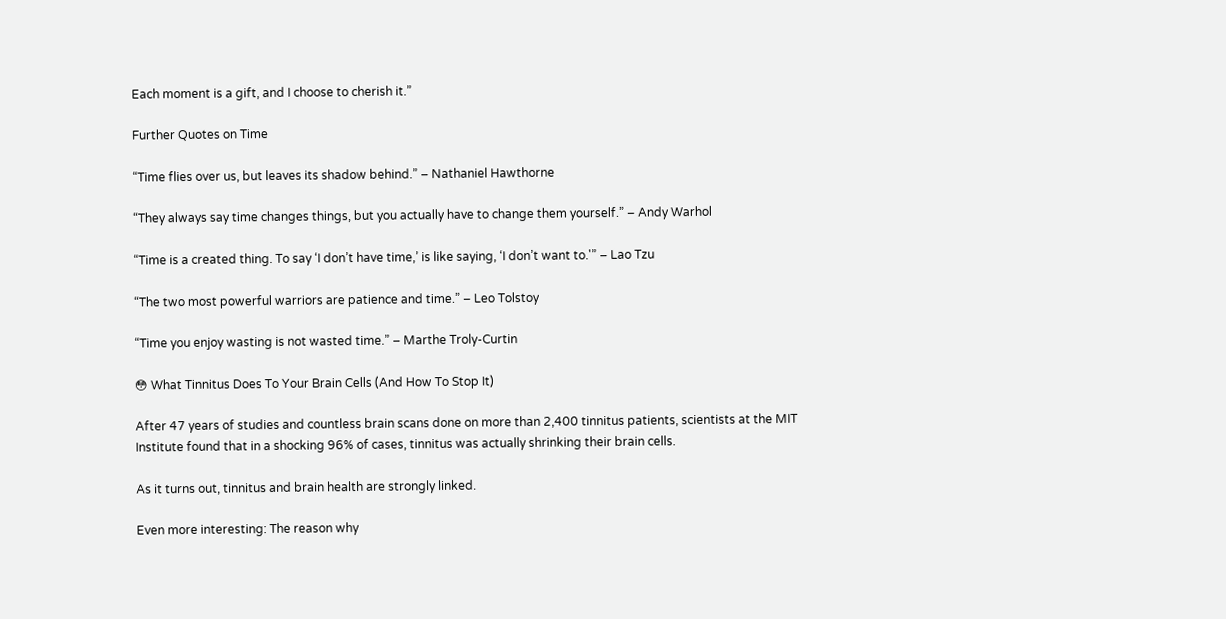Each moment is a gift, and I choose to cherish it.”

Further Quotes on Time

“Time flies over us, but leaves its shadow behind.” – Nathaniel Hawthorne

“They always say time changes things, but you actually have to change them yourself.” – Andy Warhol

“Time is a created thing. To say ‘I don’t have time,’ is like saying, ‘I don’t want to.'” – Lao Tzu

“The two most powerful warriors are patience and time.” – Leo Tolstoy

“Time you enjoy wasting is not wasted time.” – Marthe Troly-Curtin

😳 What Tinnitus Does To Your Brain Cells (And How To Stop It)

After 47 years of studies and countless brain scans done on more than 2,400 tinnitus patients, scientists at the MIT Institute found that in a shocking 96% of cases, tinnitus was actually shrinking their brain cells.

As it turns out, tinnitus and brain health are strongly linked.

Even more interesting: The reason why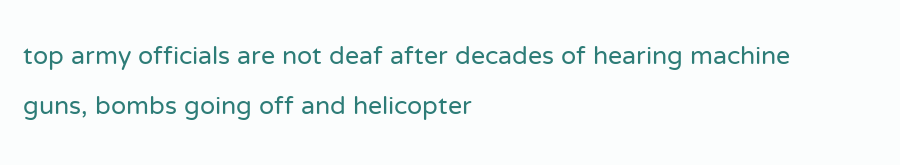top army officials are not deaf after decades of hearing machine guns, bombs going off and helicopter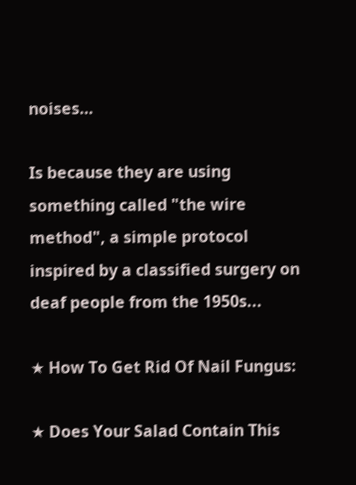noises…

Is because they are using something called "the wire method", a simple protocol inspired by a classified surgery on deaf people from the 1950s...

★ How To Get Rid Of Nail Fungus:

★ Does Your Salad Contain This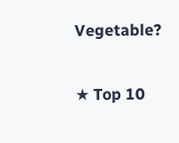Vegetable?

★ Top 10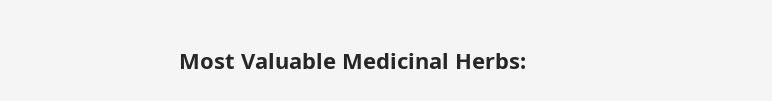Most Valuable Medicinal Herbs: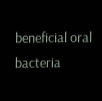beneficial oral bacteria